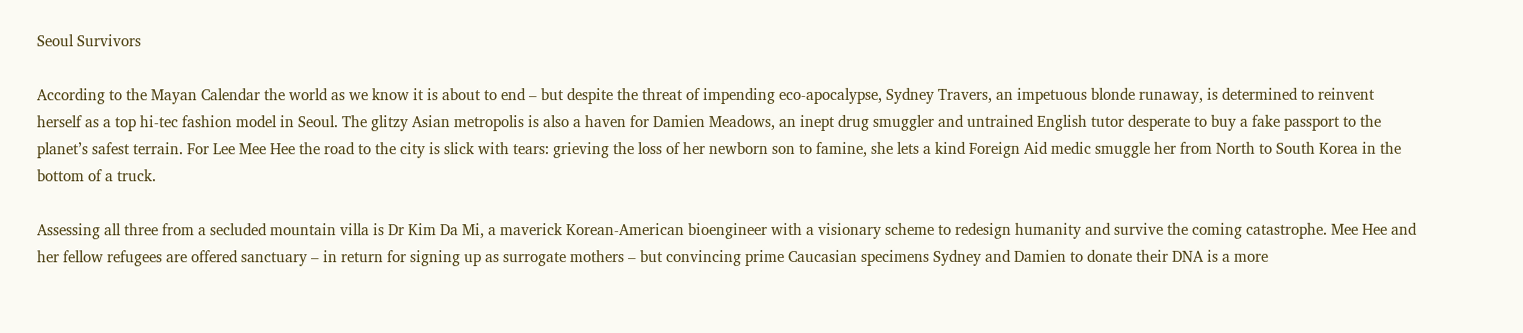Seoul Survivors

According to the Mayan Calendar the world as we know it is about to end – but despite the threat of impending eco-apocalypse, Sydney Travers, an impetuous blonde runaway, is determined to reinvent herself as a top hi-tec fashion model in Seoul. The glitzy Asian metropolis is also a haven for Damien Meadows, an inept drug smuggler and untrained English tutor desperate to buy a fake passport to the planet’s safest terrain. For Lee Mee Hee the road to the city is slick with tears: grieving the loss of her newborn son to famine, she lets a kind Foreign Aid medic smuggle her from North to South Korea in the bottom of a truck.

Assessing all three from a secluded mountain villa is Dr Kim Da Mi, a maverick Korean-American bioengineer with a visionary scheme to redesign humanity and survive the coming catastrophe. Mee Hee and her fellow refugees are offered sanctuary – in return for signing up as surrogate mothers – but convincing prime Caucasian specimens Sydney and Damien to donate their DNA is a more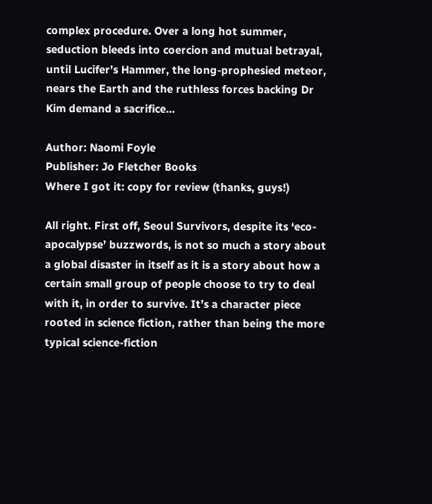complex procedure. Over a long hot summer, seduction bleeds into coercion and mutual betrayal, until Lucifer’s Hammer, the long-prophesied meteor, nears the Earth and the ruthless forces backing Dr Kim demand a sacrifice…

Author: Naomi Foyle
Publisher: Jo Fletcher Books
Where I got it: copy for review (thanks, guys!)

All right. First off, Seoul Survivors, despite its ‘eco-apocalypse’ buzzwords, is not so much a story about a global disaster in itself as it is a story about how a certain small group of people choose to try to deal with it, in order to survive. It’s a character piece rooted in science fiction, rather than being the more typical science-fiction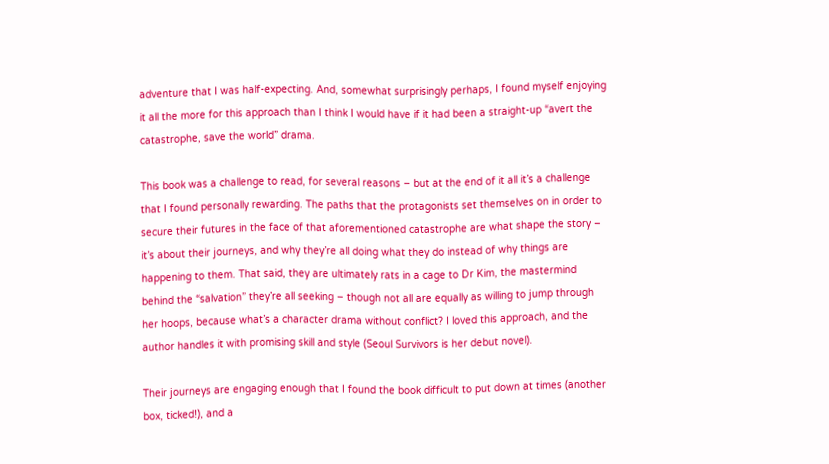adventure that I was half-expecting. And, somewhat surprisingly perhaps, I found myself enjoying it all the more for this approach than I think I would have if it had been a straight-up “avert the catastrophe, save the world” drama.

This book was a challenge to read, for several reasons – but at the end of it all it’s a challenge that I found personally rewarding. The paths that the protagonists set themselves on in order to secure their futures in the face of that aforementioned catastrophe are what shape the story – it’s about their journeys, and why they’re all doing what they do instead of why things are happening to them. That said, they are ultimately rats in a cage to Dr Kim, the mastermind behind the “salvation” they’re all seeking – though not all are equally as willing to jump through her hoops, because what’s a character drama without conflict? I loved this approach, and the author handles it with promising skill and style (Seoul Survivors is her debut novel).

Their journeys are engaging enough that I found the book difficult to put down at times (another box, ticked!), and a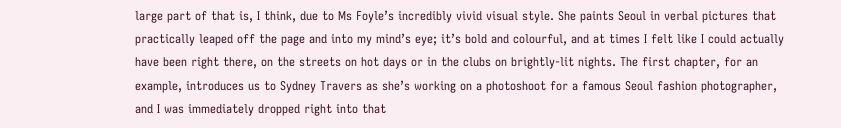large part of that is, I think, due to Ms Foyle’s incredibly vivid visual style. She paints Seoul in verbal pictures that practically leaped off the page and into my mind’s eye; it’s bold and colourful, and at times I felt like I could actually have been right there, on the streets on hot days or in the clubs on brightly-lit nights. The first chapter, for an example, introduces us to Sydney Travers as she’s working on a photoshoot for a famous Seoul fashion photographer, and I was immediately dropped right into that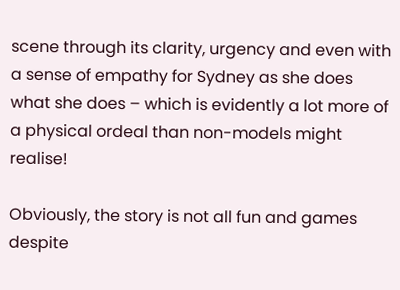scene through its clarity, urgency and even with a sense of empathy for Sydney as she does what she does – which is evidently a lot more of a physical ordeal than non-models might realise!

Obviously, the story is not all fun and games despite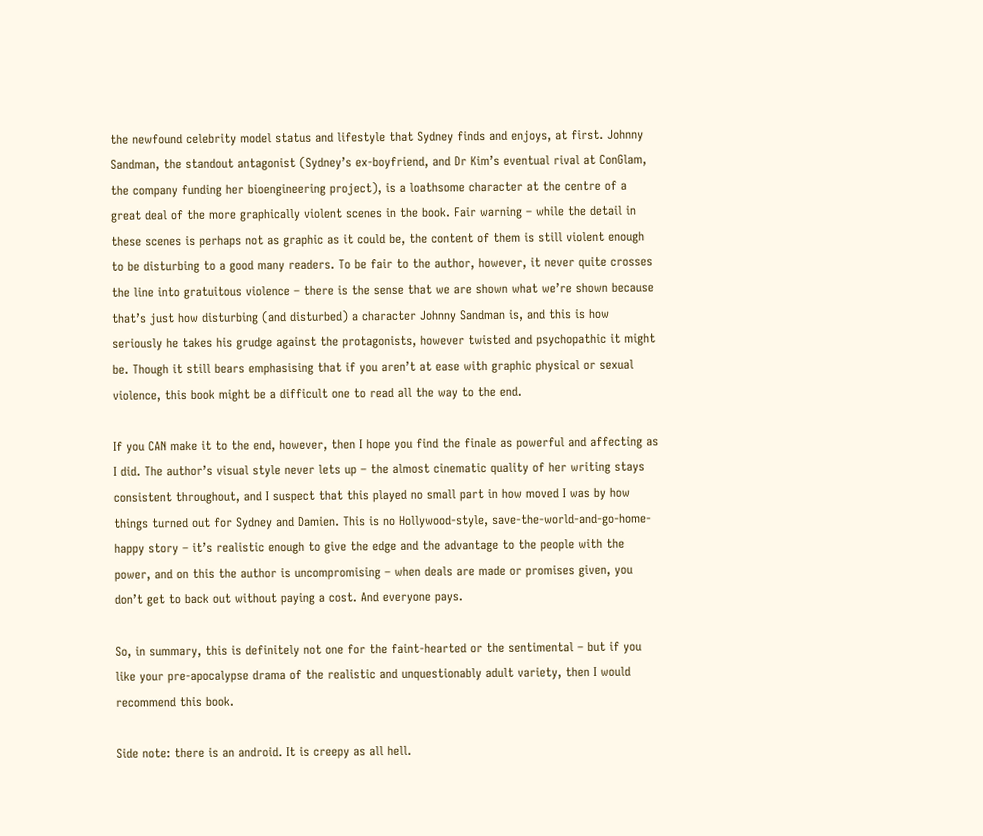the newfound celebrity model status and lifestyle that Sydney finds and enjoys, at first. Johnny Sandman, the standout antagonist (Sydney’s ex-boyfriend, and Dr Kim’s eventual rival at ConGlam, the company funding her bioengineering project), is a loathsome character at the centre of a great deal of the more graphically violent scenes in the book. Fair warning – while the detail in these scenes is perhaps not as graphic as it could be, the content of them is still violent enough to be disturbing to a good many readers. To be fair to the author, however, it never quite crosses the line into gratuitous violence – there is the sense that we are shown what we’re shown because that’s just how disturbing (and disturbed) a character Johnny Sandman is, and this is how seriously he takes his grudge against the protagonists, however twisted and psychopathic it might be. Though it still bears emphasising that if you aren’t at ease with graphic physical or sexual violence, this book might be a difficult one to read all the way to the end.

If you CAN make it to the end, however, then I hope you find the finale as powerful and affecting as I did. The author’s visual style never lets up – the almost cinematic quality of her writing stays consistent throughout, and I suspect that this played no small part in how moved I was by how things turned out for Sydney and Damien. This is no Hollywood-style, save-the-world-and-go-home-happy story – it’s realistic enough to give the edge and the advantage to the people with the power, and on this the author is uncompromising – when deals are made or promises given, you don’t get to back out without paying a cost. And everyone pays.

So, in summary, this is definitely not one for the faint-hearted or the sentimental – but if you like your pre-apocalypse drama of the realistic and unquestionably adult variety, then I would recommend this book.

Side note: there is an android. It is creepy as all hell.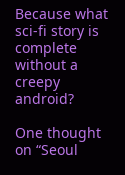Because what sci-fi story is complete without a creepy android?

One thought on “Seoul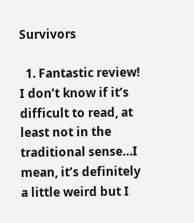Survivors

  1. Fantastic review! I don’t know if it’s difficult to read, at least not in the traditional sense…I mean, it’s definitely a little weird but I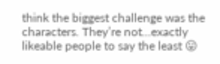think the biggest challenge was the characters. They’re not…exactly likeable people to say the least 😛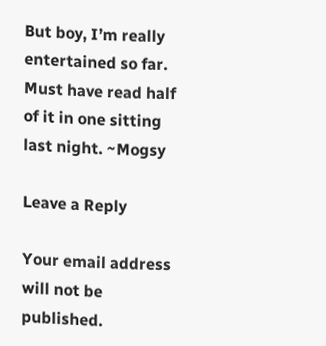But boy, I’m really entertained so far. Must have read half of it in one sitting last night. ~Mogsy

Leave a Reply

Your email address will not be published.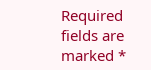Required fields are marked *